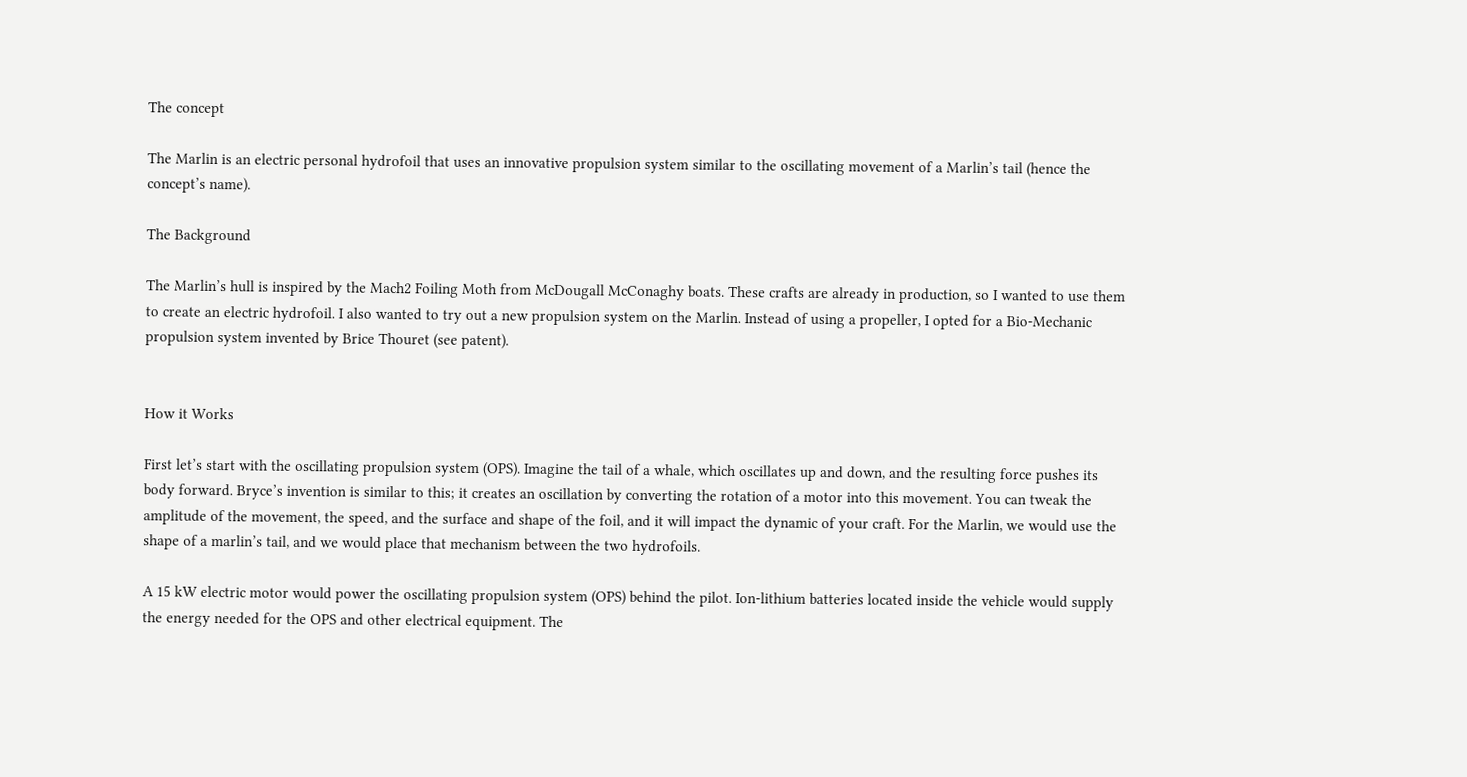The concept

The Marlin is an electric personal hydrofoil that uses an innovative propulsion system similar to the oscillating movement of a Marlin’s tail (hence the concept’s name).

The Background

The Marlin’s hull is inspired by the Mach2 Foiling Moth from McDougall McConaghy boats. These crafts are already in production, so I wanted to use them to create an electric hydrofoil. I also wanted to try out a new propulsion system on the Marlin. Instead of using a propeller, I opted for a Bio-Mechanic propulsion system invented by Brice Thouret (see patent).


How it Works

First let’s start with the oscillating propulsion system (OPS). Imagine the tail of a whale, which oscillates up and down, and the resulting force pushes its body forward. Bryce’s invention is similar to this; it creates an oscillation by converting the rotation of a motor into this movement. You can tweak the amplitude of the movement, the speed, and the surface and shape of the foil, and it will impact the dynamic of your craft. For the Marlin, we would use the shape of a marlin’s tail, and we would place that mechanism between the two hydrofoils.

A 15 kW electric motor would power the oscillating propulsion system (OPS) behind the pilot. Ion-lithium batteries located inside the vehicle would supply the energy needed for the OPS and other electrical equipment. The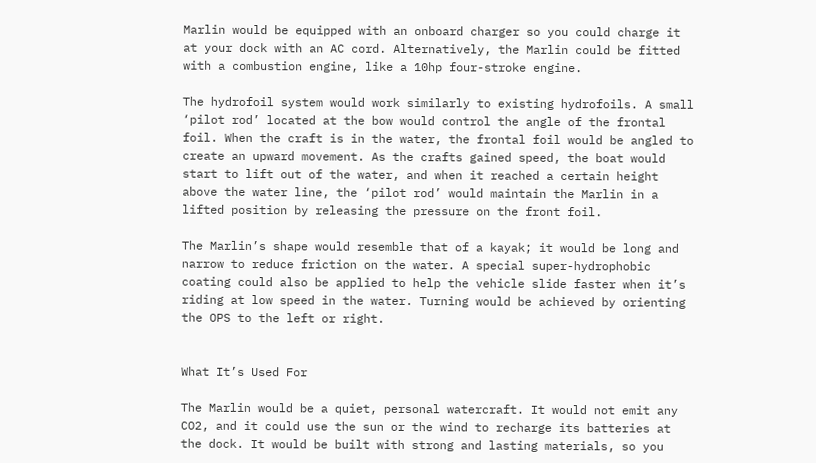Marlin would be equipped with an onboard charger so you could charge it at your dock with an AC cord. Alternatively, the Marlin could be fitted with a combustion engine, like a 10hp four-stroke engine.

The hydrofoil system would work similarly to existing hydrofoils. A small ‘pilot rod’ located at the bow would control the angle of the frontal foil. When the craft is in the water, the frontal foil would be angled to create an upward movement. As the crafts gained speed, the boat would start to lift out of the water, and when it reached a certain height above the water line, the ‘pilot rod’ would maintain the Marlin in a lifted position by releasing the pressure on the front foil.

The Marlin’s shape would resemble that of a kayak; it would be long and narrow to reduce friction on the water. A special super-hydrophobic coating could also be applied to help the vehicle slide faster when it’s riding at low speed in the water. Turning would be achieved by orienting the OPS to the left or right.


What It’s Used For

The Marlin would be a quiet, personal watercraft. It would not emit any CO2, and it could use the sun or the wind to recharge its batteries at the dock. It would be built with strong and lasting materials, so you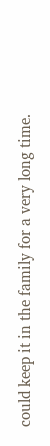could keep it in the family for a very long time.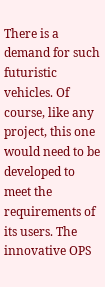There is a demand for such futuristic vehicles. Of course, like any project, this one would need to be developed to meet the requirements of its users. The innovative OPS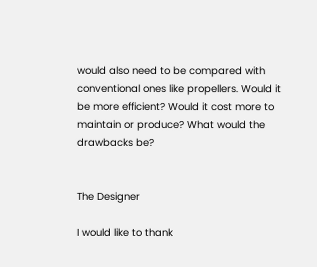would also need to be compared with conventional ones like propellers. Would it be more efficient? Would it cost more to maintain or produce? What would the drawbacks be?


The Designer

I would like to thank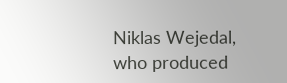Niklas Wejedal, who produced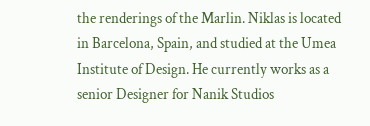the renderings of the Marlin. Niklas is located in Barcelona, Spain, and studied at the Umea Institute of Design. He currently works as a senior Designer for Nanik Studios